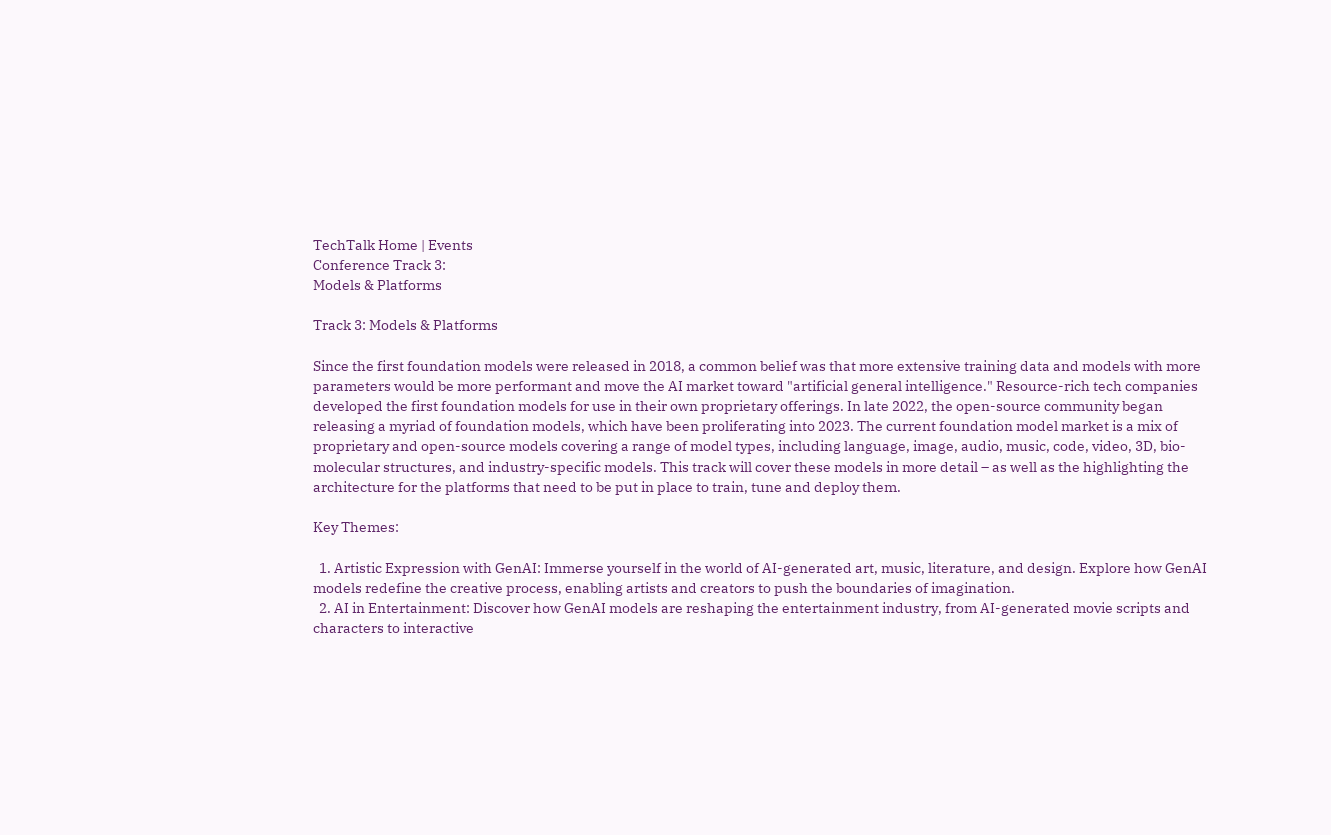TechTalk Home | Events
Conference Track 3:
Models & Platforms

Track 3: Models & Platforms

Since the first foundation models were released in 2018, a common belief was that more extensive training data and models with more parameters would be more performant and move the AI market toward "artificial general intelligence." Resource-rich tech companies developed the first foundation models for use in their own proprietary offerings. In late 2022, the open-source community began releasing a myriad of foundation models, which have been proliferating into 2023. The current foundation model market is a mix of proprietary and open-source models covering a range of model types, including language, image, audio, music, code, video, 3D, bio-molecular structures, and industry-specific models. This track will cover these models in more detail – as well as the highlighting the architecture for the platforms that need to be put in place to train, tune and deploy them.

Key Themes:

  1. Artistic Expression with GenAI: Immerse yourself in the world of AI-generated art, music, literature, and design. Explore how GenAI models redefine the creative process, enabling artists and creators to push the boundaries of imagination.
  2. AI in Entertainment: Discover how GenAI models are reshaping the entertainment industry, from AI-generated movie scripts and characters to interactive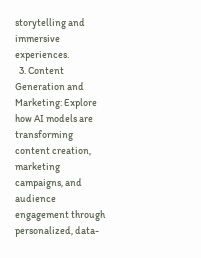storytelling and immersive experiences.
  3. Content Generation and Marketing: Explore how AI models are transforming content creation, marketing campaigns, and audience engagement through personalized, data-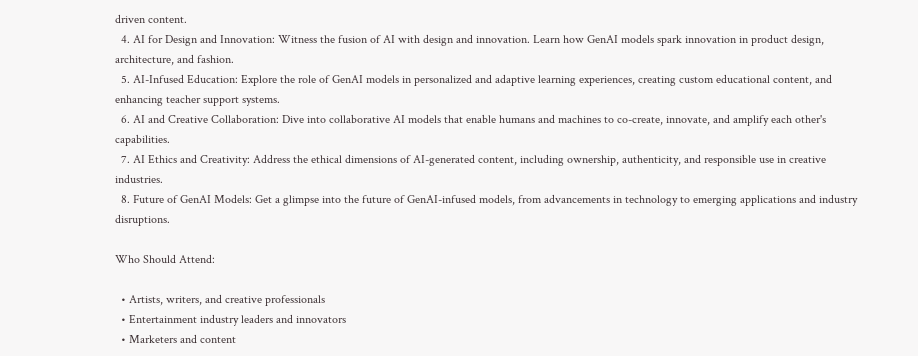driven content.
  4. AI for Design and Innovation: Witness the fusion of AI with design and innovation. Learn how GenAI models spark innovation in product design, architecture, and fashion.
  5. AI-Infused Education: Explore the role of GenAI models in personalized and adaptive learning experiences, creating custom educational content, and enhancing teacher support systems.
  6. AI and Creative Collaboration: Dive into collaborative AI models that enable humans and machines to co-create, innovate, and amplify each other's capabilities.
  7. AI Ethics and Creativity: Address the ethical dimensions of AI-generated content, including ownership, authenticity, and responsible use in creative industries.
  8. Future of GenAI Models: Get a glimpse into the future of GenAI-infused models, from advancements in technology to emerging applications and industry disruptions.

Who Should Attend:

  • Artists, writers, and creative professionals
  • Entertainment industry leaders and innovators
  • Marketers and content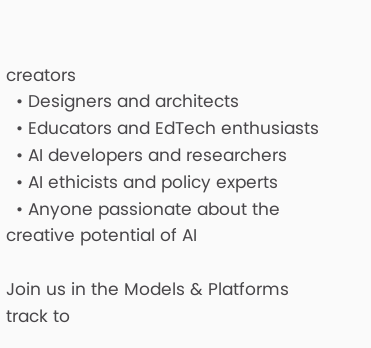creators
  • Designers and architects
  • Educators and EdTech enthusiasts
  • AI developers and researchers
  • AI ethicists and policy experts
  • Anyone passionate about the creative potential of AI

Join us in the Models & Platforms track to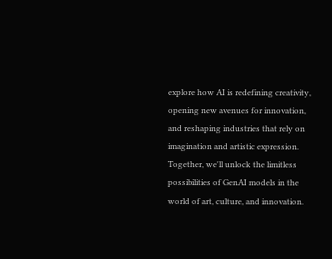explore how AI is redefining creativity, opening new avenues for innovation, and reshaping industries that rely on imagination and artistic expression. Together, we'll unlock the limitless possibilities of GenAI models in the world of art, culture, and innovation.